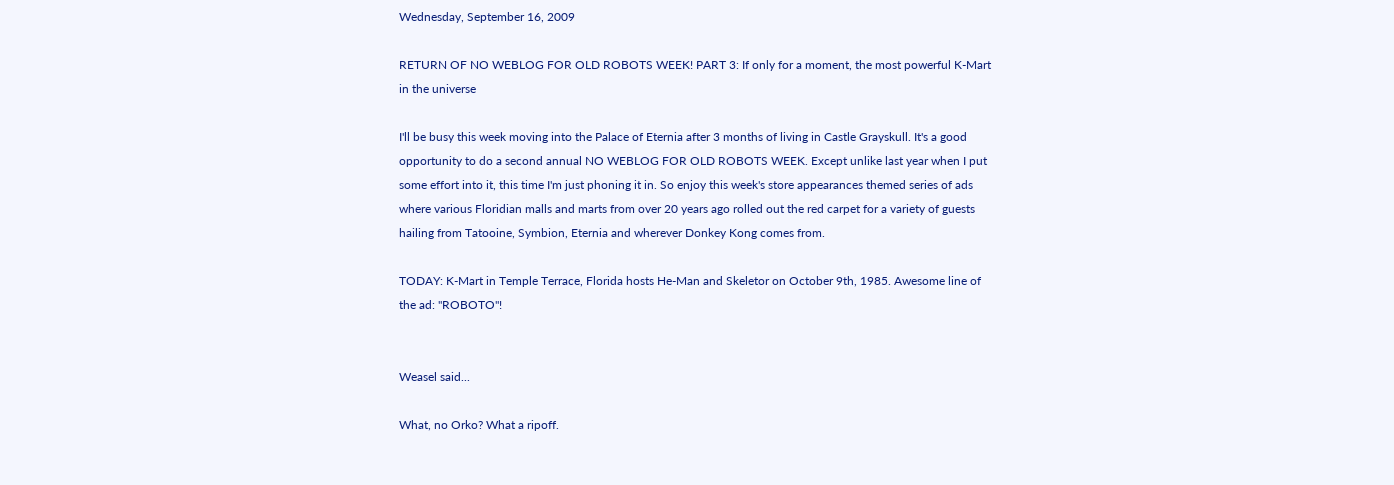Wednesday, September 16, 2009

RETURN OF NO WEBLOG FOR OLD ROBOTS WEEK! PART 3: If only for a moment, the most powerful K-Mart in the universe

I'll be busy this week moving into the Palace of Eternia after 3 months of living in Castle Grayskull. It's a good opportunity to do a second annual NO WEBLOG FOR OLD ROBOTS WEEK. Except unlike last year when I put some effort into it, this time I'm just phoning it in. So enjoy this week's store appearances themed series of ads where various Floridian malls and marts from over 20 years ago rolled out the red carpet for a variety of guests hailing from Tatooine, Symbion, Eternia and wherever Donkey Kong comes from.

TODAY: K-Mart in Temple Terrace, Florida hosts He-Man and Skeletor on October 9th, 1985. Awesome line of the ad: "ROBOTO"!


Weasel said...

What, no Orko? What a ripoff.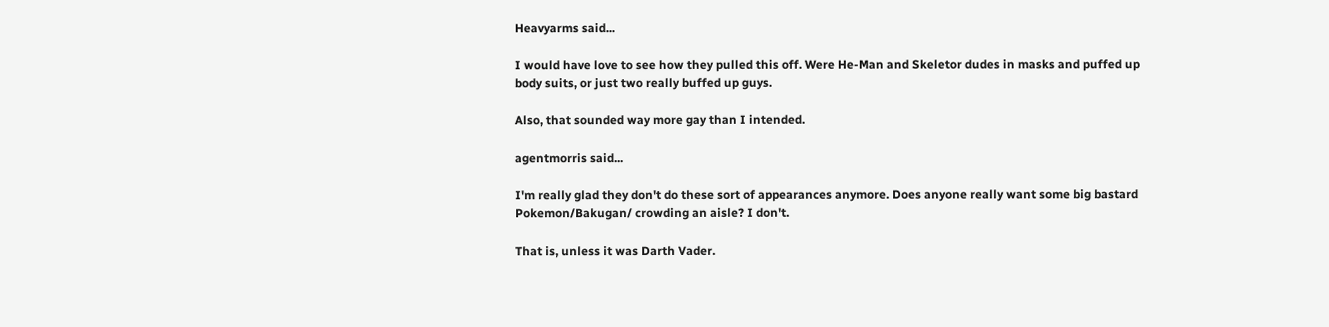Heavyarms said...

I would have love to see how they pulled this off. Were He-Man and Skeletor dudes in masks and puffed up body suits, or just two really buffed up guys.

Also, that sounded way more gay than I intended.

agentmorris said...

I'm really glad they don't do these sort of appearances anymore. Does anyone really want some big bastard Pokemon/Bakugan/ crowding an aisle? I don't.

That is, unless it was Darth Vader.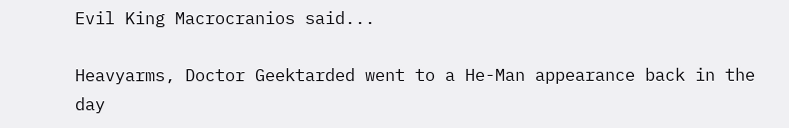Evil King Macrocranios said...

Heavyarms, Doctor Geektarded went to a He-Man appearance back in the day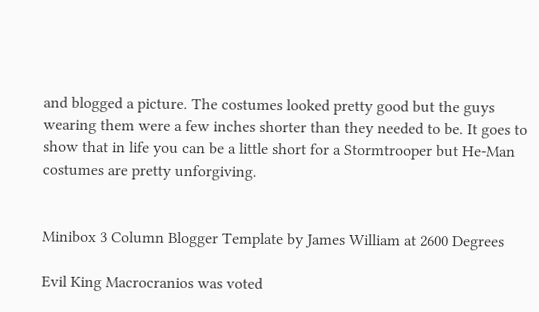and blogged a picture. The costumes looked pretty good but the guys wearing them were a few inches shorter than they needed to be. It goes to show that in life you can be a little short for a Stormtrooper but He-Man costumes are pretty unforgiving.


Minibox 3 Column Blogger Template by James William at 2600 Degrees

Evil King Macrocranios was voted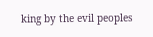king by the evil peoples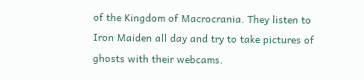of the Kingdom of Macrocrania. They listen to Iron Maiden all day and try to take pictures of ghosts with their webcams.